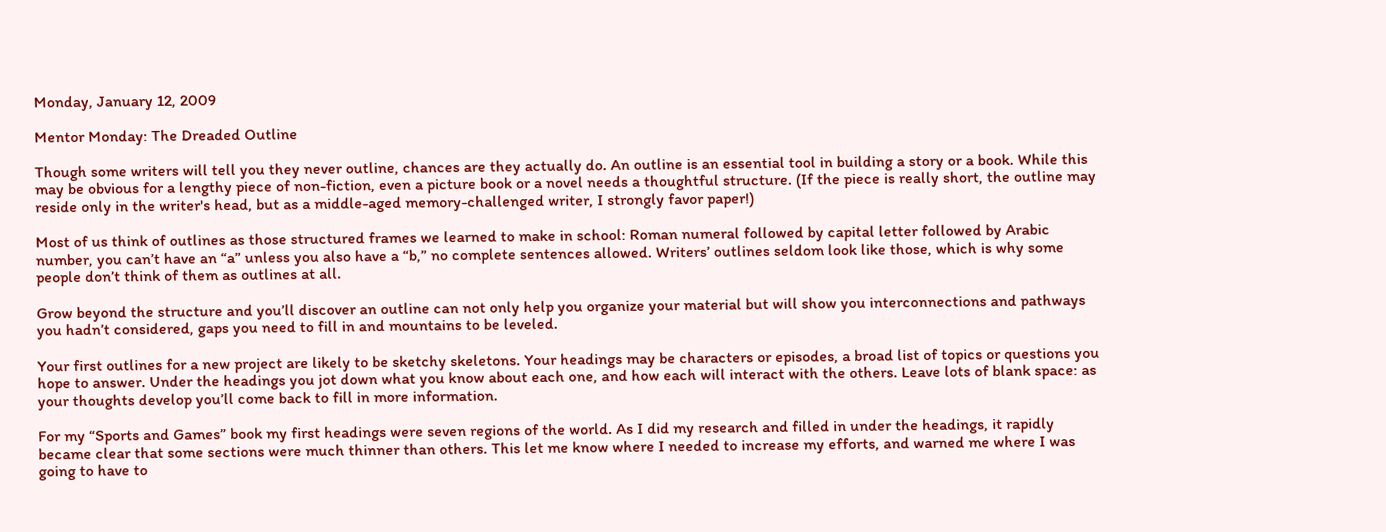Monday, January 12, 2009

Mentor Monday: The Dreaded Outline

Though some writers will tell you they never outline, chances are they actually do. An outline is an essential tool in building a story or a book. While this may be obvious for a lengthy piece of non-fiction, even a picture book or a novel needs a thoughtful structure. (If the piece is really short, the outline may reside only in the writer's head, but as a middle-aged memory-challenged writer, I strongly favor paper!)

Most of us think of outlines as those structured frames we learned to make in school: Roman numeral followed by capital letter followed by Arabic number, you can’t have an “a” unless you also have a “b,” no complete sentences allowed. Writers’ outlines seldom look like those, which is why some people don’t think of them as outlines at all.

Grow beyond the structure and you’ll discover an outline can not only help you organize your material but will show you interconnections and pathways you hadn’t considered, gaps you need to fill in and mountains to be leveled.

Your first outlines for a new project are likely to be sketchy skeletons. Your headings may be characters or episodes, a broad list of topics or questions you hope to answer. Under the headings you jot down what you know about each one, and how each will interact with the others. Leave lots of blank space: as your thoughts develop you’ll come back to fill in more information.

For my “Sports and Games” book my first headings were seven regions of the world. As I did my research and filled in under the headings, it rapidly became clear that some sections were much thinner than others. This let me know where I needed to increase my efforts, and warned me where I was going to have to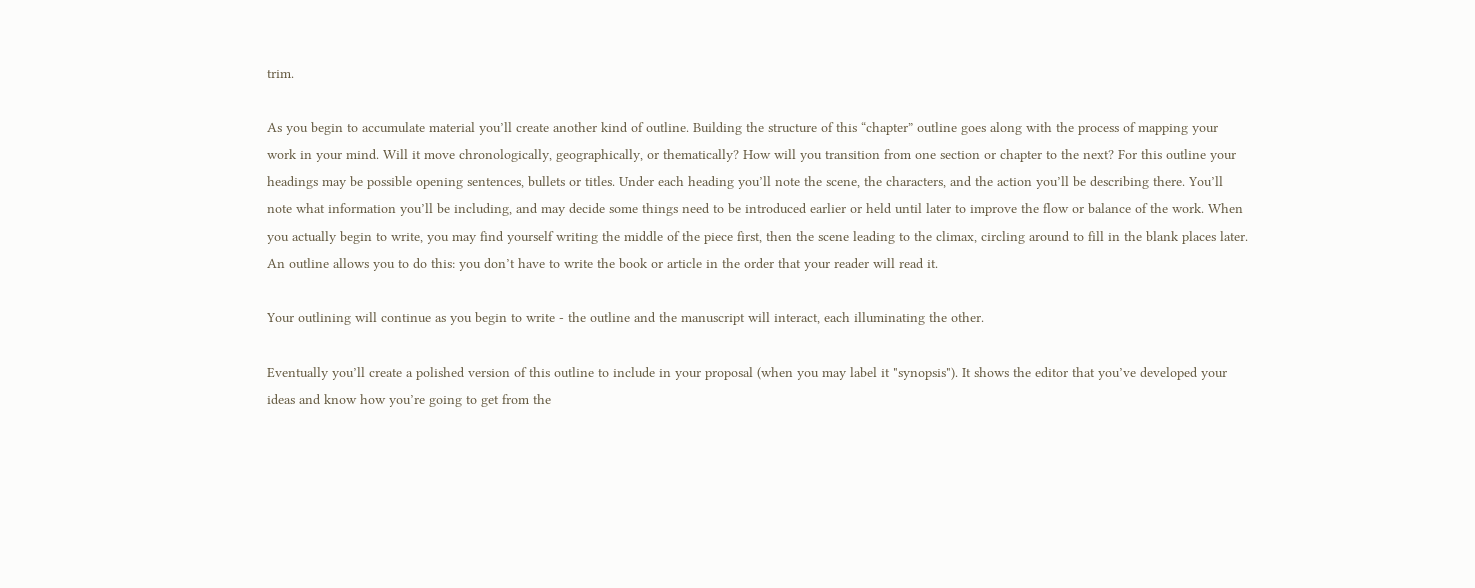trim.

As you begin to accumulate material you’ll create another kind of outline. Building the structure of this “chapter” outline goes along with the process of mapping your work in your mind. Will it move chronologically, geographically, or thematically? How will you transition from one section or chapter to the next? For this outline your headings may be possible opening sentences, bullets or titles. Under each heading you’ll note the scene, the characters, and the action you’ll be describing there. You’ll note what information you’ll be including, and may decide some things need to be introduced earlier or held until later to improve the flow or balance of the work. When you actually begin to write, you may find yourself writing the middle of the piece first, then the scene leading to the climax, circling around to fill in the blank places later. An outline allows you to do this: you don’t have to write the book or article in the order that your reader will read it.

Your outlining will continue as you begin to write - the outline and the manuscript will interact, each illuminating the other.

Eventually you’ll create a polished version of this outline to include in your proposal (when you may label it "synopsis"). It shows the editor that you’ve developed your ideas and know how you’re going to get from the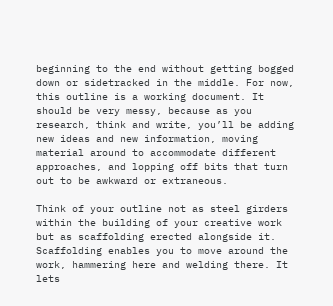beginning to the end without getting bogged down or sidetracked in the middle. For now, this outline is a working document. It should be very messy, because as you research, think and write, you’ll be adding new ideas and new information, moving material around to accommodate different approaches, and lopping off bits that turn out to be awkward or extraneous.

Think of your outline not as steel girders within the building of your creative work but as scaffolding erected alongside it. Scaffolding enables you to move around the work, hammering here and welding there. It lets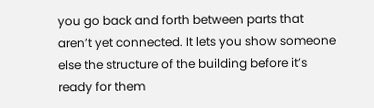you go back and forth between parts that aren’t yet connected. It lets you show someone else the structure of the building before it’s ready for them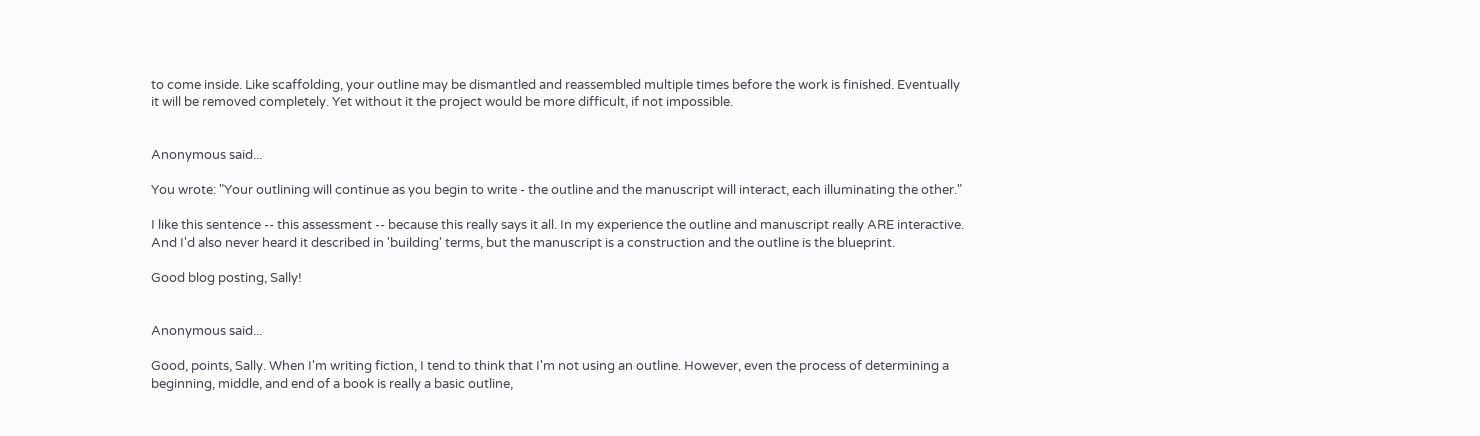to come inside. Like scaffolding, your outline may be dismantled and reassembled multiple times before the work is finished. Eventually it will be removed completely. Yet without it the project would be more difficult, if not impossible.


Anonymous said...

You wrote: "Your outlining will continue as you begin to write - the outline and the manuscript will interact, each illuminating the other."

I like this sentence -- this assessment -- because this really says it all. In my experience the outline and manuscript really ARE interactive. And I'd also never heard it described in 'building' terms, but the manuscript is a construction and the outline is the blueprint.

Good blog posting, Sally!


Anonymous said...

Good, points, Sally. When I'm writing fiction, I tend to think that I'm not using an outline. However, even the process of determining a beginning, middle, and end of a book is really a basic outline,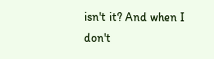isn't it? And when I don't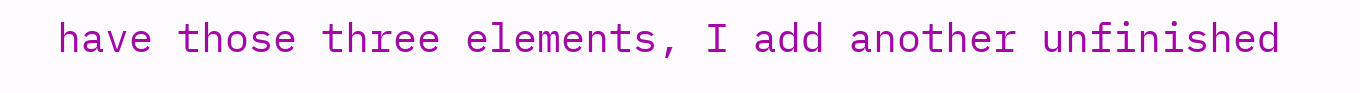have those three elements, I add another unfinished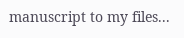manuscript to my files...